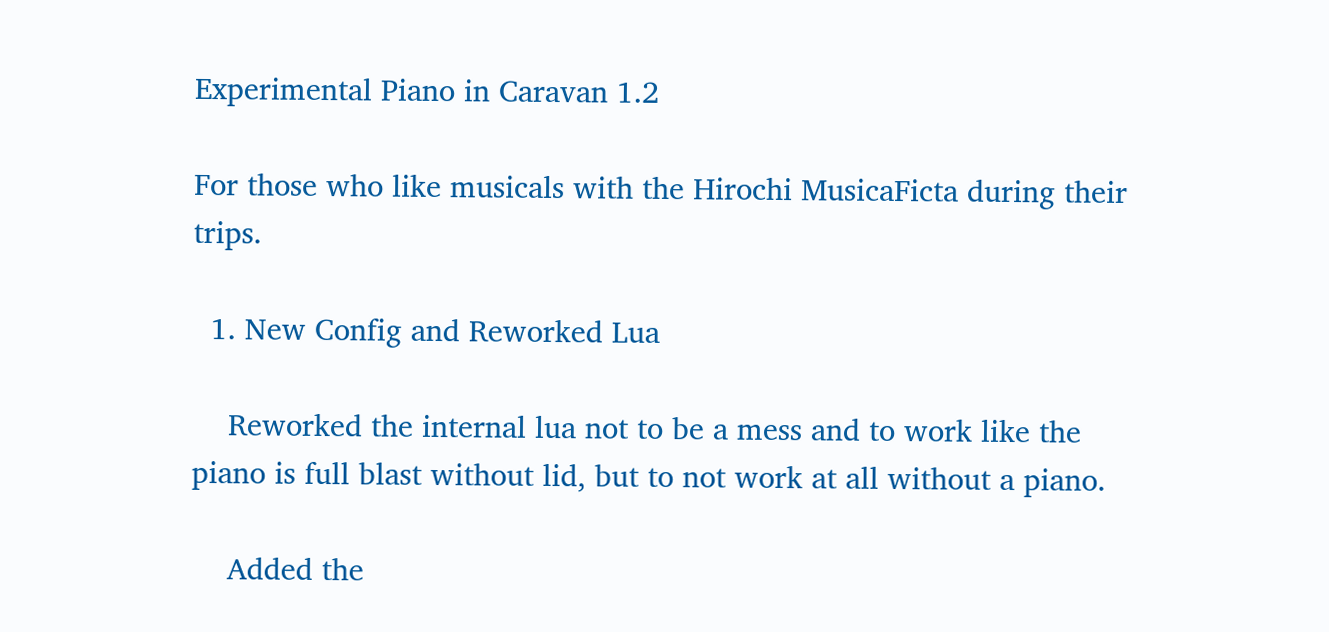Experimental Piano in Caravan 1.2

For those who like musicals with the Hirochi MusicaFicta during their trips.

  1. New Config and Reworked Lua

    Reworked the internal lua not to be a mess and to work like the piano is full blast without lid, but to not work at all without a piano.

    Added the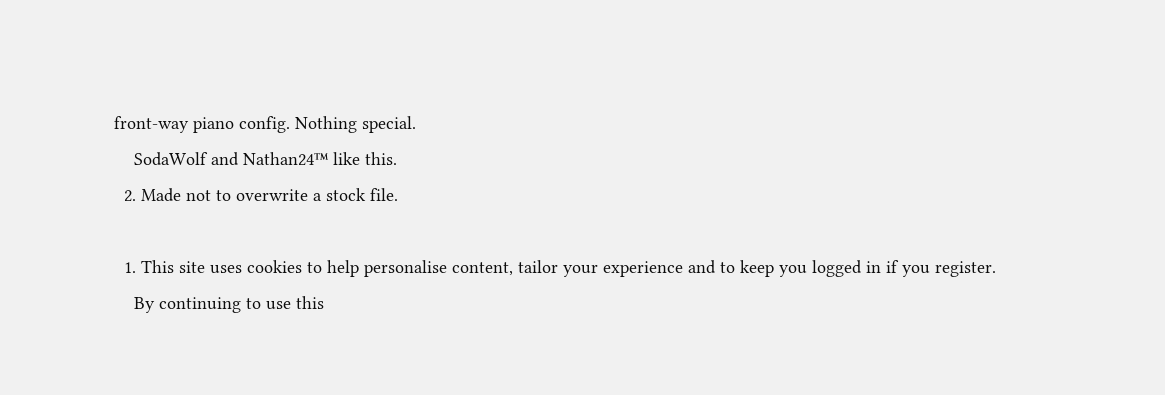front-way piano config. Nothing special.
    SodaWolf and Nathan24™ like this.
  2. Made not to overwrite a stock file.

  1. This site uses cookies to help personalise content, tailor your experience and to keep you logged in if you register.
    By continuing to use this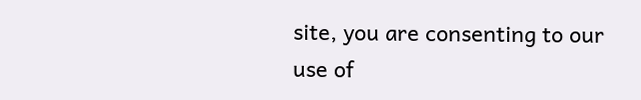site, you are consenting to our use of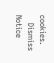cookies.
    Dismiss Notice